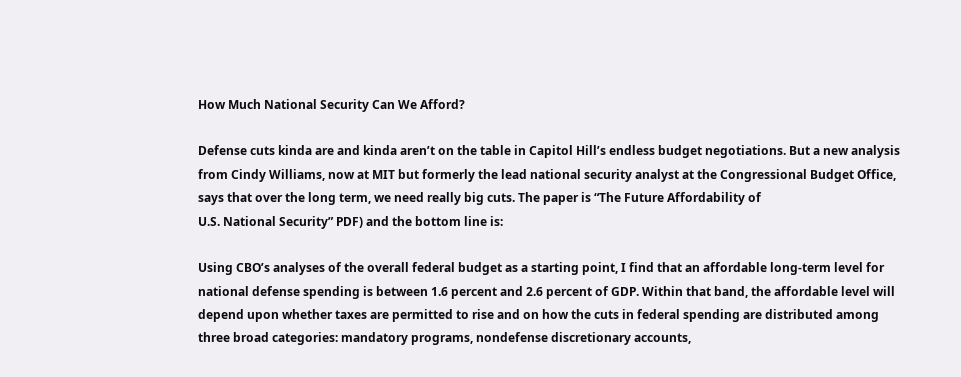How Much National Security Can We Afford?

Defense cuts kinda are and kinda aren’t on the table in Capitol Hill’s endless budget negotiations. But a new analysis from Cindy Williams, now at MIT but formerly the lead national security analyst at the Congressional Budget Office, says that over the long term, we need really big cuts. The paper is “The Future Affordability of
U.S. National Security” PDF) and the bottom line is:

Using CBO’s analyses of the overall federal budget as a starting point, I find that an affordable long-term level for national defense spending is between 1.6 percent and 2.6 percent of GDP. Within that band, the affordable level will depend upon whether taxes are permitted to rise and on how the cuts in federal spending are distributed among three broad categories: mandatory programs, nondefense discretionary accounts,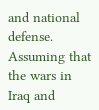and national defense. Assuming that the wars in Iraq and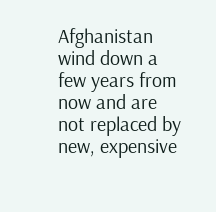Afghanistan wind down a few years from now and are not replaced by new, expensive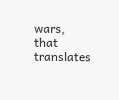wars, that translates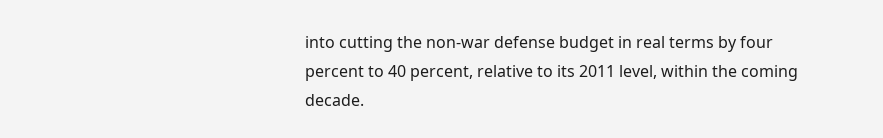into cutting the non-war defense budget in real terms by four percent to 40 percent, relative to its 2011 level, within the coming decade.